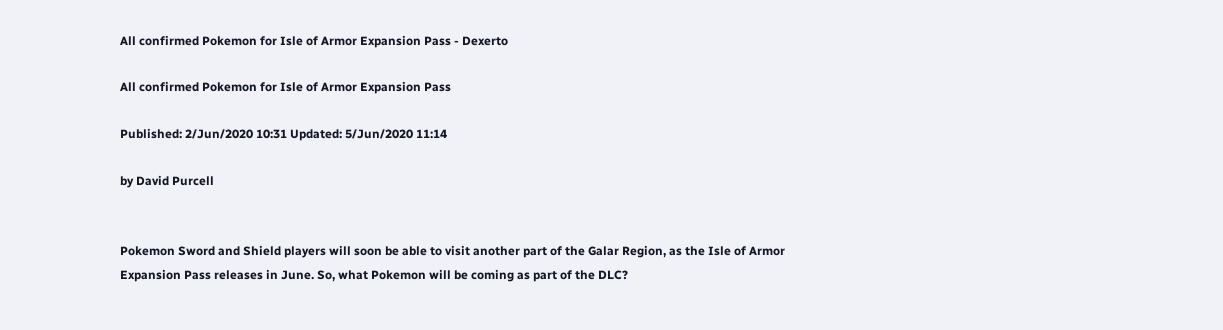All confirmed Pokemon for Isle of Armor Expansion Pass - Dexerto

All confirmed Pokemon for Isle of Armor Expansion Pass

Published: 2/Jun/2020 10:31 Updated: 5/Jun/2020 11:14

by David Purcell


Pokemon Sword and Shield players will soon be able to visit another part of the Galar Region, as the Isle of Armor Expansion Pass releases in June. So, what Pokemon will be coming as part of the DLC?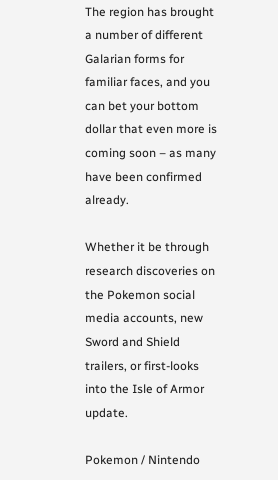The region has brought a number of different Galarian forms for familiar faces, and you can bet your bottom dollar that even more is coming soon – as many have been confirmed already.

Whether it be through research discoveries on the Pokemon social media accounts, new Sword and Shield trailers, or first-looks into the Isle of Armor update.

Pokemon / Nintendo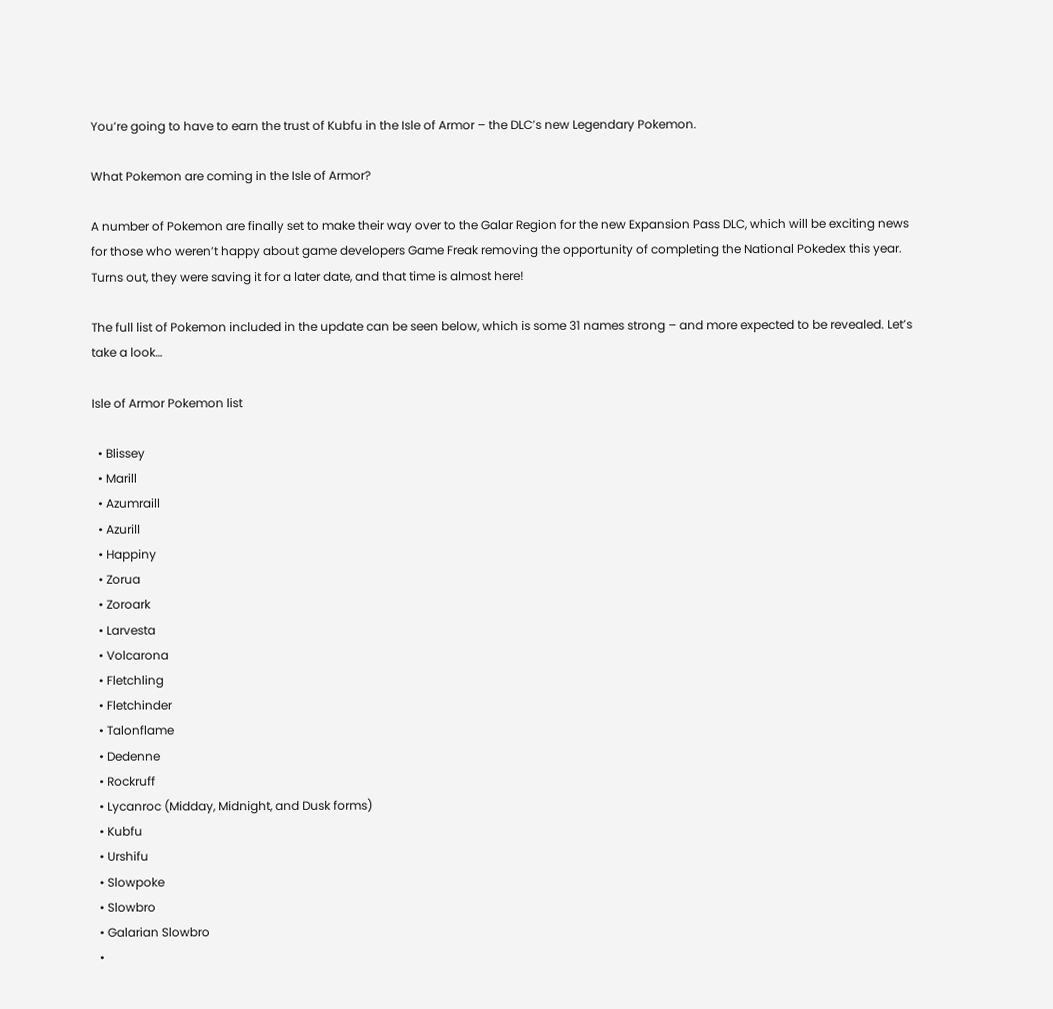You’re going to have to earn the trust of Kubfu in the Isle of Armor – the DLC’s new Legendary Pokemon.

What Pokemon are coming in the Isle of Armor?

A number of Pokemon are finally set to make their way over to the Galar Region for the new Expansion Pass DLC, which will be exciting news for those who weren’t happy about game developers Game Freak removing the opportunity of completing the National Pokedex this year. Turns out, they were saving it for a later date, and that time is almost here!

The full list of Pokemon included in the update can be seen below, which is some 31 names strong – and more expected to be revealed. Let’s take a look…

Isle of Armor Pokemon list

  • Blissey
  • Marill
  • Azumraill
  • Azurill
  • Happiny
  • Zorua
  • Zoroark
  • Larvesta
  • Volcarona
  • Fletchling
  • Fletchinder
  • Talonflame
  • Dedenne
  • Rockruff
  • Lycanroc (Midday, Midnight, and Dusk forms)
  • Kubfu
  • Urshifu
  • Slowpoke
  • Slowbro
  • Galarian Slowbro
  •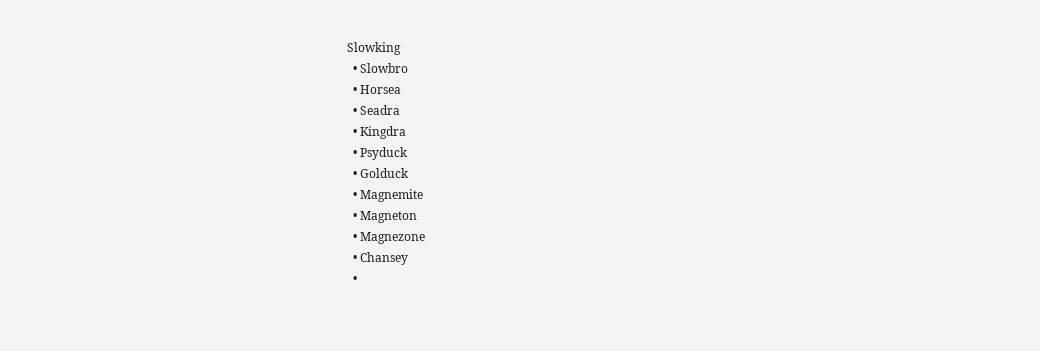Slowking
  • Slowbro
  • Horsea
  • Seadra
  • Kingdra
  • Psyduck
  • Golduck
  • Magnemite
  • Magneton
  • Magnezone
  • Chansey
  •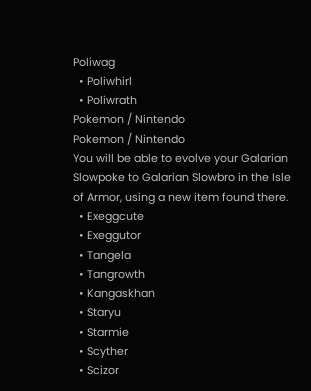Poliwag
  • Poliwhirl
  • Poliwrath
Pokemon / Nintendo
Pokemon / Nintendo
You will be able to evolve your Galarian Slowpoke to Galarian Slowbro in the Isle of Armor, using a new item found there.
  • Exeggcute
  • Exeggutor
  • Tangela
  • Tangrowth
  • Kangaskhan
  • Staryu
  • Starmie
  • Scyther
  • Scizor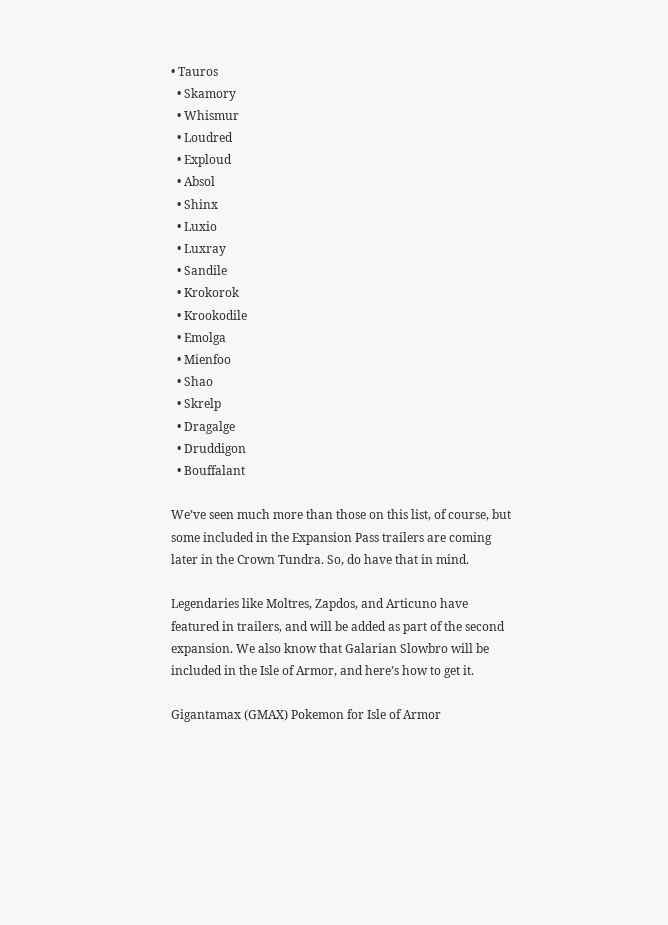• Tauros
  • Skamory
  • Whismur
  • Loudred
  • Exploud
  • Absol
  • Shinx
  • Luxio
  • Luxray
  • Sandile
  • Krokorok
  • Krookodile
  • Emolga
  • Mienfoo
  • Shao
  • Skrelp
  • Dragalge
  • Druddigon
  • Bouffalant

We’ve seen much more than those on this list, of course, but some included in the Expansion Pass trailers are coming later in the Crown Tundra. So, do have that in mind.

Legendaries like Moltres, Zapdos, and Articuno have featured in trailers, and will be added as part of the second expansion. We also know that Galarian Slowbro will be included in the Isle of Armor, and here’s how to get it.

Gigantamax (GMAX) Pokemon for Isle of Armor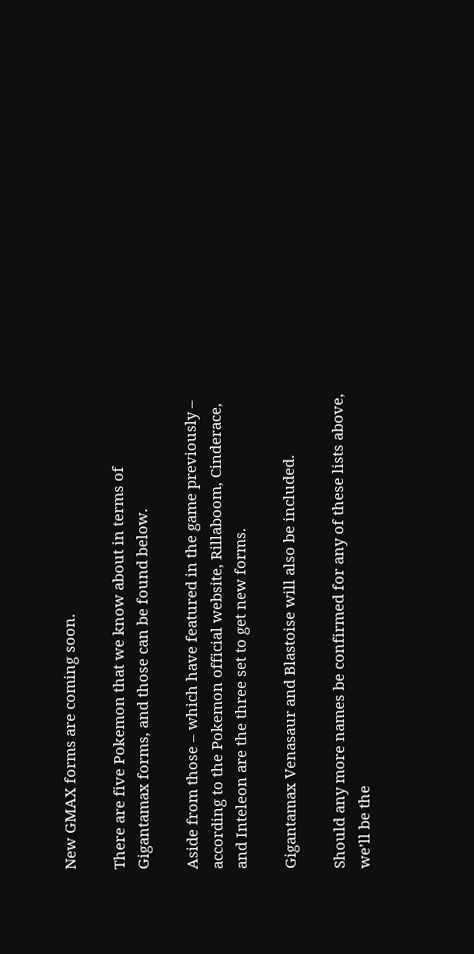New GMAX forms are coming soon.

There are five Pokemon that we know about in terms of Gigantamax forms, and those can be found below.

Aside from those – which have featured in the game previously – according to the Pokemon official website, Rillaboom, Cinderace, and Inteleon are the three set to get new forms.

Gigantamax Venasaur and Blastoise will also be included.

Should any more names be confirmed for any of these lists above, we’ll be the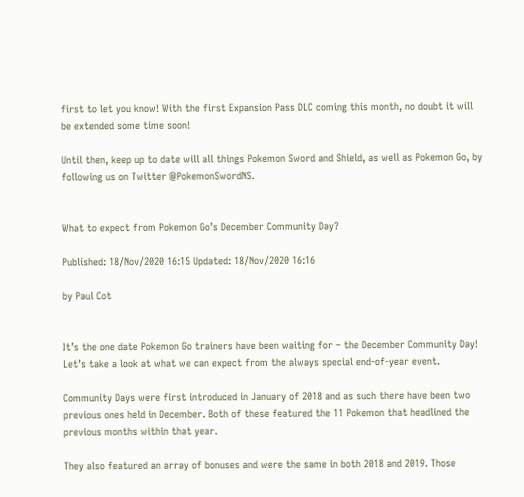first to let you know! With the first Expansion Pass DLC coming this month, no doubt it will be extended some time soon!

Until then, keep up to date will all things Pokemon Sword and Shield, as well as Pokemon Go, by following us on Twitter @PokemonSwordNS.


What to expect from Pokemon Go’s December Community Day?

Published: 18/Nov/2020 16:15 Updated: 18/Nov/2020 16:16

by Paul Cot


It’s the one date Pokemon Go trainers have been waiting for – the December Community Day! Let’s take a look at what we can expect from the always special end-of-year event.

Community Days were first introduced in January of 2018 and as such there have been two previous ones held in December. Both of these featured the 11 Pokemon that headlined the previous months within that year.

They also featured an array of bonuses and were the same in both 2018 and 2019. Those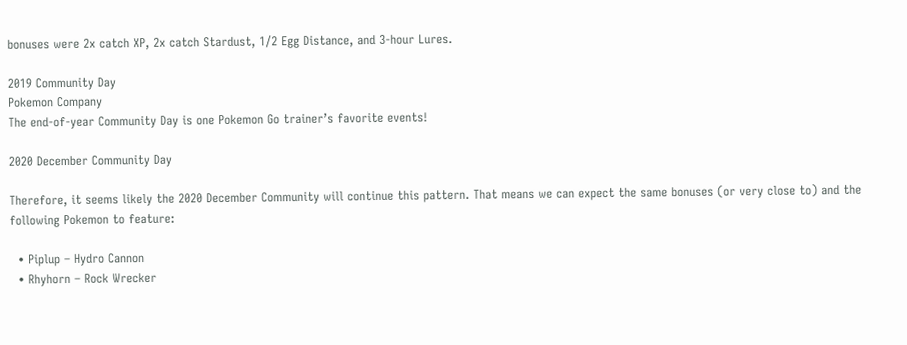bonuses were 2x catch XP, 2x catch Stardust, 1/2 Egg Distance, and 3-hour Lures.

2019 Community Day
Pokemon Company
The end-of-year Community Day is one Pokemon Go trainer’s favorite events!

2020 December Community Day

Therefore, it seems likely the 2020 December Community will continue this pattern. That means we can expect the same bonuses (or very close to) and the following Pokemon to feature:

  • Piplup – Hydro Cannon
  • Rhyhorn – Rock Wrecker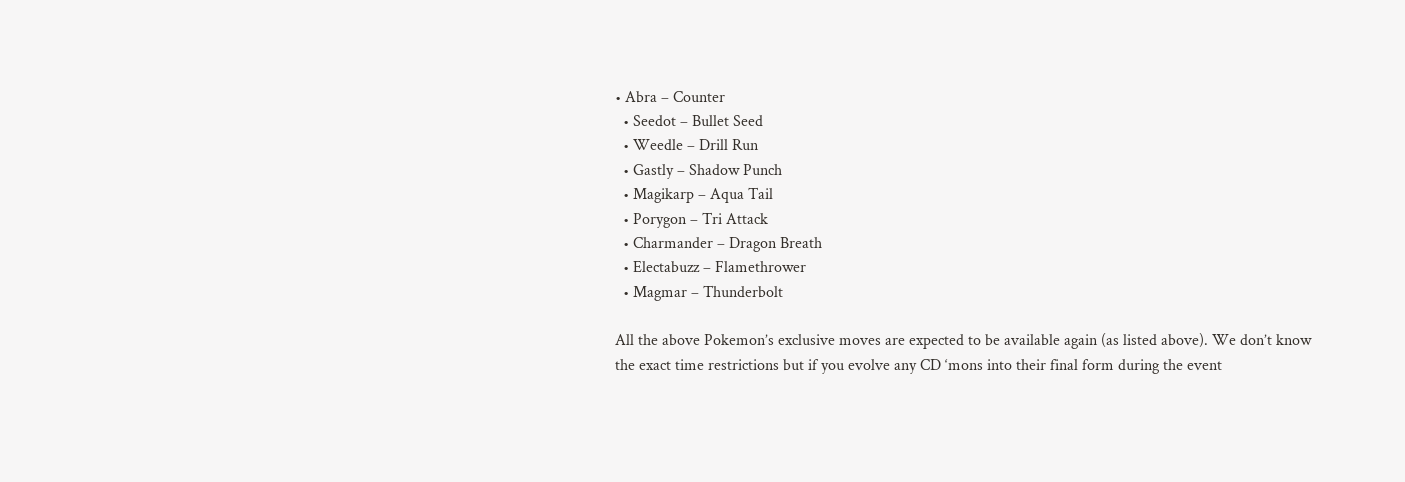• Abra – Counter
  • Seedot – Bullet Seed
  • Weedle – Drill Run
  • Gastly – Shadow Punch
  • Magikarp – Aqua Tail
  • Porygon – Tri Attack
  • Charmander – Dragon Breath
  • Electabuzz – Flamethrower
  • Magmar – Thunderbolt

All the above Pokemon’s exclusive moves are expected to be available again (as listed above). We don’t know the exact time restrictions but if you evolve any CD ‘mons into their final form during the event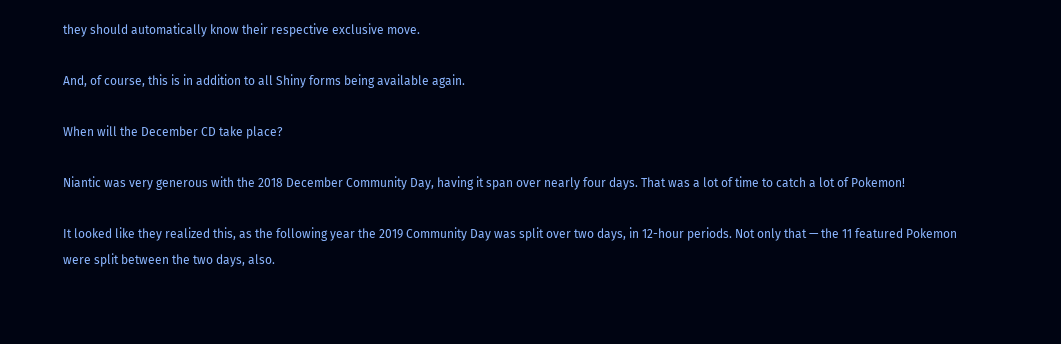they should automatically know their respective exclusive move.

And, of course, this is in addition to all Shiny forms being available again.

When will the December CD take place?

Niantic was very generous with the 2018 December Community Day, having it span over nearly four days. That was a lot of time to catch a lot of Pokemon!

It looked like they realized this, as the following year the 2019 Community Day was split over two days, in 12-hour periods. Not only that — the 11 featured Pokemon were split between the two days, also.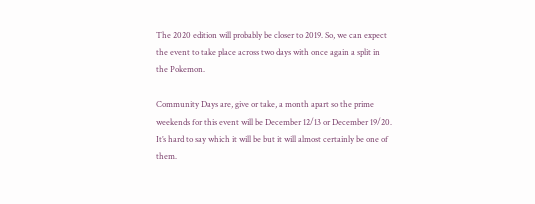The 2020 edition will probably be closer to 2019. So, we can expect the event to take place across two days with once again a split in the Pokemon.

Community Days are, give or take, a month apart so the prime weekends for this event will be December 12/13 or December 19/20. It’s hard to say which it will be but it will almost certainly be one of them.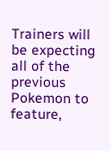Trainers will be expecting all of the previous Pokemon to feature,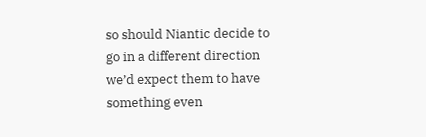so should Niantic decide to go in a different direction we’d expect them to have something even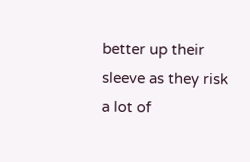better up their sleeve as they risk a lot of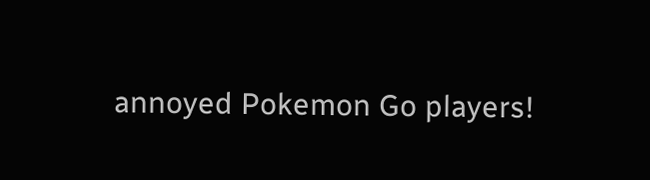annoyed Pokemon Go players!